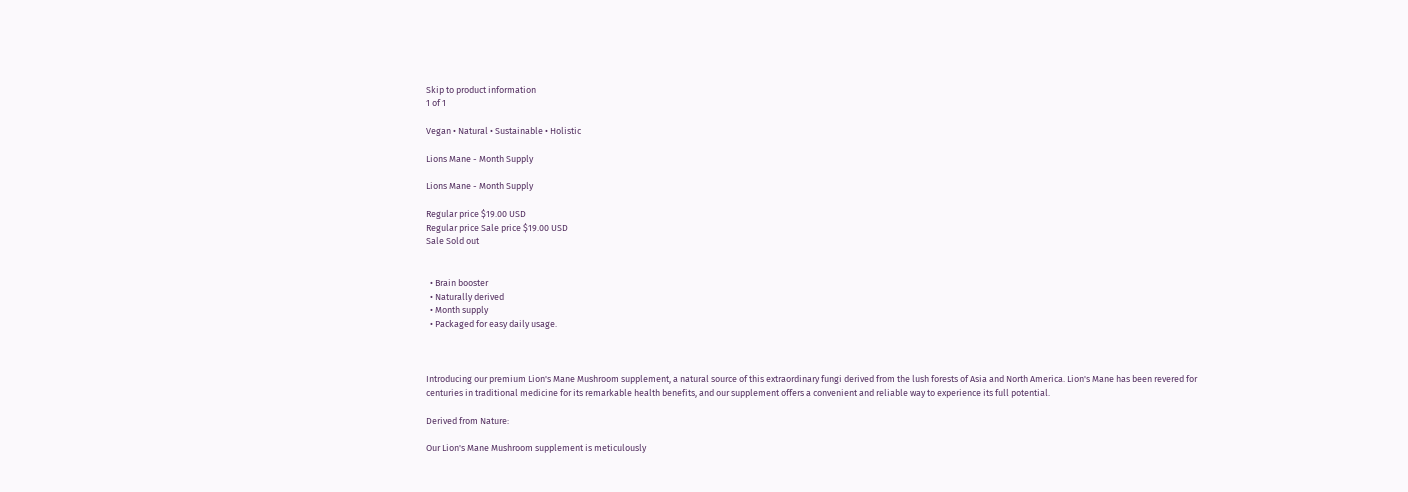Skip to product information
1 of 1

Vegan • Natural • Sustainable • Holistic

Lions Mane - Month Supply

Lions Mane - Month Supply

Regular price $19.00 USD
Regular price Sale price $19.00 USD
Sale Sold out


  • Brain booster
  • Naturally derived
  • Month supply
  • Packaged for easy daily usage.



Introducing our premium Lion's Mane Mushroom supplement, a natural source of this extraordinary fungi derived from the lush forests of Asia and North America. Lion's Mane has been revered for centuries in traditional medicine for its remarkable health benefits, and our supplement offers a convenient and reliable way to experience its full potential.

Derived from Nature:

Our Lion's Mane Mushroom supplement is meticulously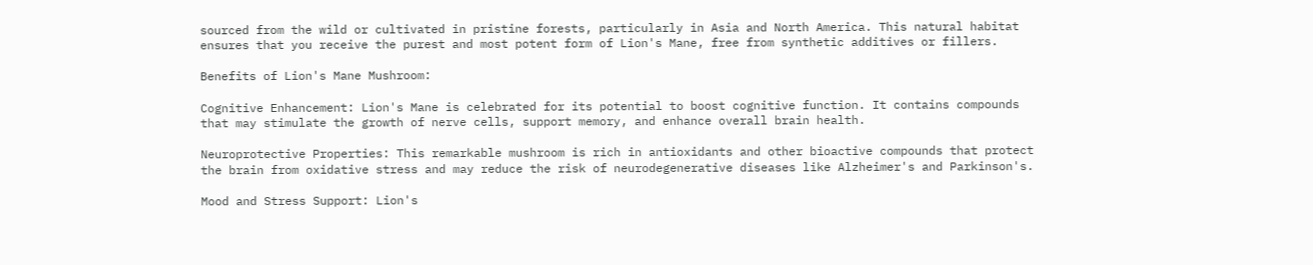sourced from the wild or cultivated in pristine forests, particularly in Asia and North America. This natural habitat ensures that you receive the purest and most potent form of Lion's Mane, free from synthetic additives or fillers.

Benefits of Lion's Mane Mushroom:

Cognitive Enhancement: Lion's Mane is celebrated for its potential to boost cognitive function. It contains compounds that may stimulate the growth of nerve cells, support memory, and enhance overall brain health.

Neuroprotective Properties: This remarkable mushroom is rich in antioxidants and other bioactive compounds that protect the brain from oxidative stress and may reduce the risk of neurodegenerative diseases like Alzheimer's and Parkinson's.

Mood and Stress Support: Lion's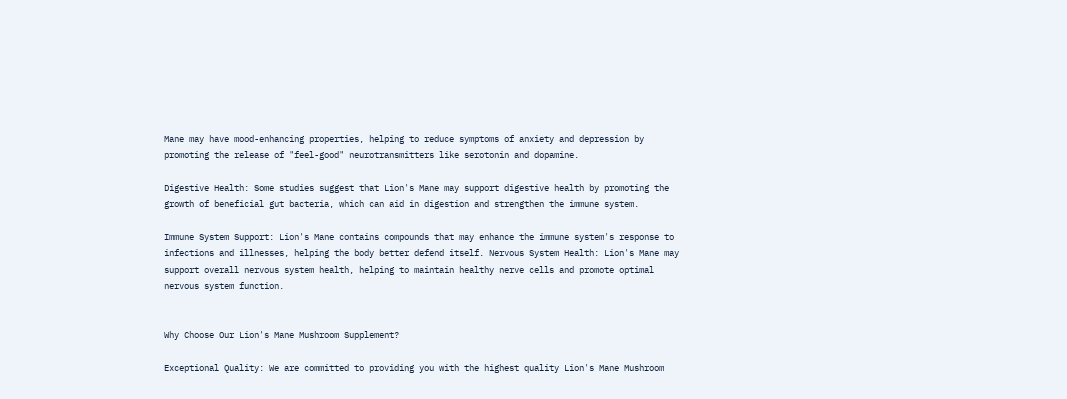Mane may have mood-enhancing properties, helping to reduce symptoms of anxiety and depression by promoting the release of "feel-good" neurotransmitters like serotonin and dopamine.

Digestive Health: Some studies suggest that Lion's Mane may support digestive health by promoting the growth of beneficial gut bacteria, which can aid in digestion and strengthen the immune system.

Immune System Support: Lion's Mane contains compounds that may enhance the immune system's response to infections and illnesses, helping the body better defend itself. Nervous System Health: Lion's Mane may support overall nervous system health, helping to maintain healthy nerve cells and promote optimal nervous system function.


Why Choose Our Lion's Mane Mushroom Supplement?

Exceptional Quality: We are committed to providing you with the highest quality Lion's Mane Mushroom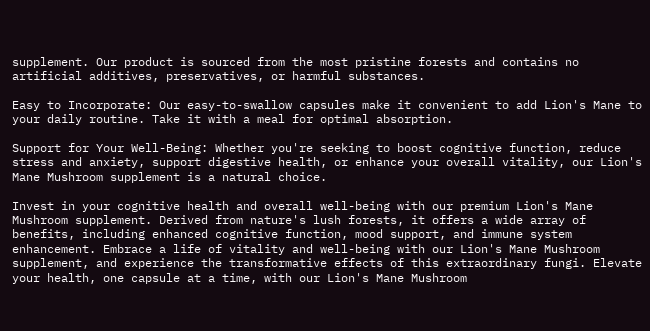supplement. Our product is sourced from the most pristine forests and contains no artificial additives, preservatives, or harmful substances.

Easy to Incorporate: Our easy-to-swallow capsules make it convenient to add Lion's Mane to your daily routine. Take it with a meal for optimal absorption.

Support for Your Well-Being: Whether you're seeking to boost cognitive function, reduce stress and anxiety, support digestive health, or enhance your overall vitality, our Lion's Mane Mushroom supplement is a natural choice.

Invest in your cognitive health and overall well-being with our premium Lion's Mane Mushroom supplement. Derived from nature's lush forests, it offers a wide array of benefits, including enhanced cognitive function, mood support, and immune system enhancement. Embrace a life of vitality and well-being with our Lion's Mane Mushroom supplement, and experience the transformative effects of this extraordinary fungi. Elevate your health, one capsule at a time, with our Lion's Mane Mushroom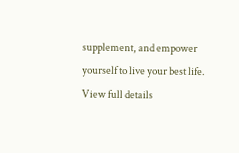supplement, and empower yourself to live your best life.
View full details